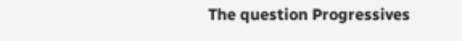The question Progressives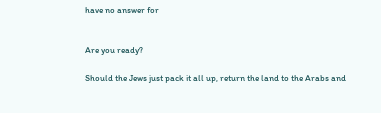have no answer for


Are you ready?

Should the Jews just pack it all up, return the land to the Arabs and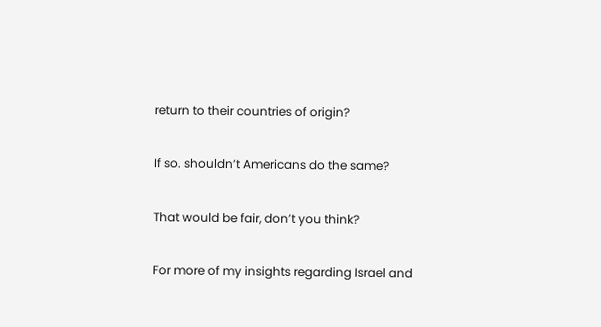return to their countries of origin?

If so. shouldn’t Americans do the same?

That would be fair, don’t you think?

For more of my insights regarding Israel and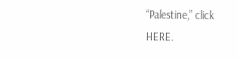“Palestine,” click HERE.